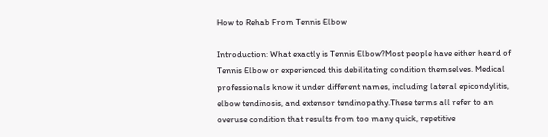How to Rehab From Tennis Elbow

Introduction: What exactly is Tennis Elbow?Most people have either heard of Tennis Elbow or experienced this debilitating condition themselves. Medical professionals know it under different names, including lateral epicondylitis, elbow tendinosis, and extensor tendinopathy.These terms all refer to an overuse condition that results from too many quick, repetitive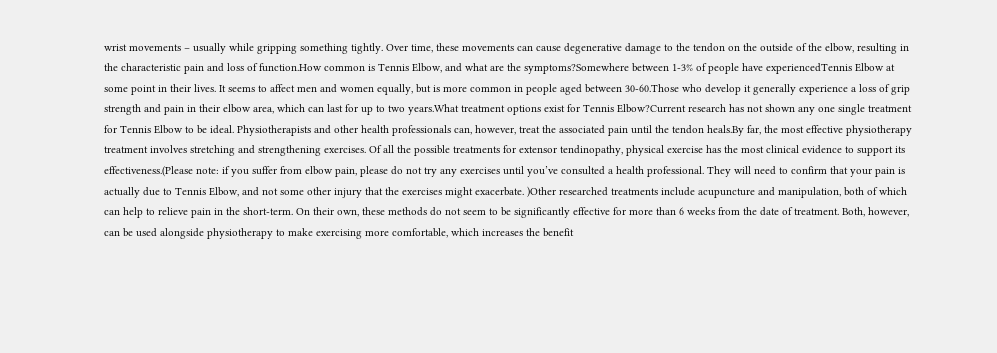wrist movements – usually while gripping something tightly. Over time, these movements can cause degenerative damage to the tendon on the outside of the elbow, resulting in the characteristic pain and loss of function.How common is Tennis Elbow, and what are the symptoms?Somewhere between 1-3% of people have experiencedTennis Elbow at some point in their lives. It seems to affect men and women equally, but is more common in people aged between 30-60.Those who develop it generally experience a loss of grip strength and pain in their elbow area, which can last for up to two years.What treatment options exist for Tennis Elbow?Current research has not shown any one single treatment for Tennis Elbow to be ideal. Physiotherapists and other health professionals can, however, treat the associated pain until the tendon heals.By far, the most effective physiotherapy treatment involves stretching and strengthening exercises. Of all the possible treatments for extensor tendinopathy, physical exercise has the most clinical evidence to support its effectiveness.(Please note: if you suffer from elbow pain, please do not try any exercises until you’ve consulted a health professional. They will need to confirm that your pain is actually due to Tennis Elbow, and not some other injury that the exercises might exacerbate. )Other researched treatments include acupuncture and manipulation, both of which can help to relieve pain in the short-term. On their own, these methods do not seem to be significantly effective for more than 6 weeks from the date of treatment. Both, however, can be used alongside physiotherapy to make exercising more comfortable, which increases the benefit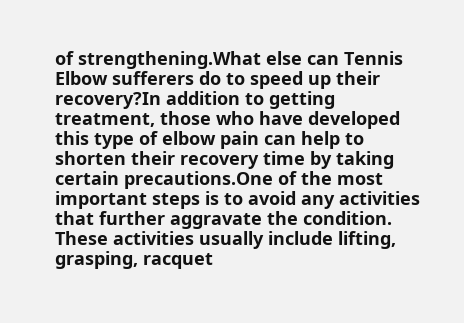of strengthening.What else can Tennis Elbow sufferers do to speed up their recovery?In addition to getting treatment, those who have developed this type of elbow pain can help to shorten their recovery time by taking certain precautions.One of the most important steps is to avoid any activities that further aggravate the condition. These activities usually include lifting, grasping, racquet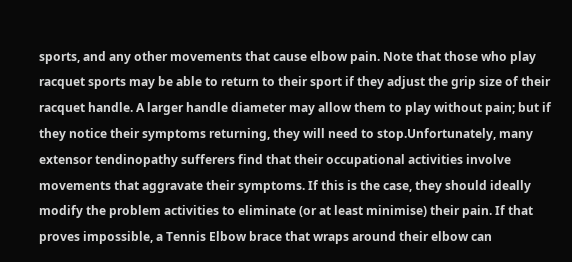sports, and any other movements that cause elbow pain. Note that those who play racquet sports may be able to return to their sport if they adjust the grip size of their racquet handle. A larger handle diameter may allow them to play without pain; but if they notice their symptoms returning, they will need to stop.Unfortunately, many extensor tendinopathy sufferers find that their occupational activities involve movements that aggravate their symptoms. If this is the case, they should ideally modify the problem activities to eliminate (or at least minimise) their pain. If that proves impossible, a Tennis Elbow brace that wraps around their elbow can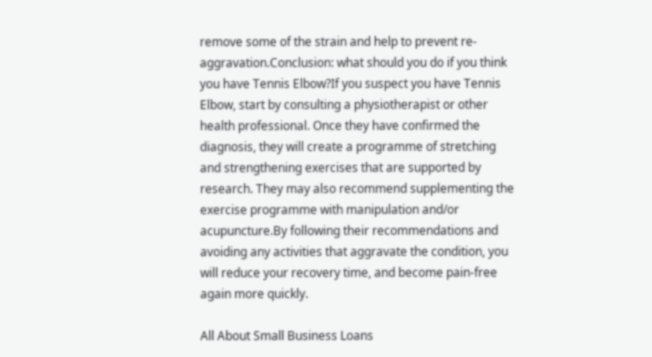remove some of the strain and help to prevent re-aggravation.Conclusion: what should you do if you think you have Tennis Elbow?If you suspect you have Tennis Elbow, start by consulting a physiotherapist or other health professional. Once they have confirmed the diagnosis, they will create a programme of stretching and strengthening exercises that are supported by research. They may also recommend supplementing the exercise programme with manipulation and/or acupuncture.By following their recommendations and avoiding any activities that aggravate the condition, you will reduce your recovery time, and become pain-free again more quickly.

All About Small Business Loans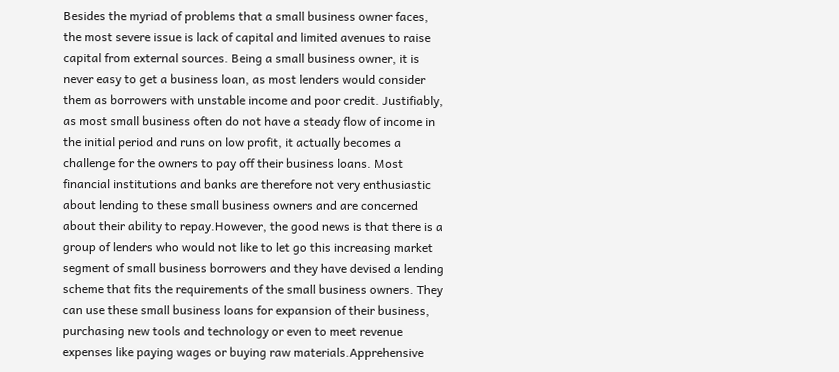Besides the myriad of problems that a small business owner faces, the most severe issue is lack of capital and limited avenues to raise capital from external sources. Being a small business owner, it is never easy to get a business loan, as most lenders would consider them as borrowers with unstable income and poor credit. Justifiably, as most small business often do not have a steady flow of income in the initial period and runs on low profit, it actually becomes a challenge for the owners to pay off their business loans. Most financial institutions and banks are therefore not very enthusiastic about lending to these small business owners and are concerned about their ability to repay.However, the good news is that there is a group of lenders who would not like to let go this increasing market segment of small business borrowers and they have devised a lending scheme that fits the requirements of the small business owners. They can use these small business loans for expansion of their business, purchasing new tools and technology or even to meet revenue expenses like paying wages or buying raw materials.Apprehensive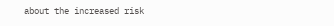about the increased risk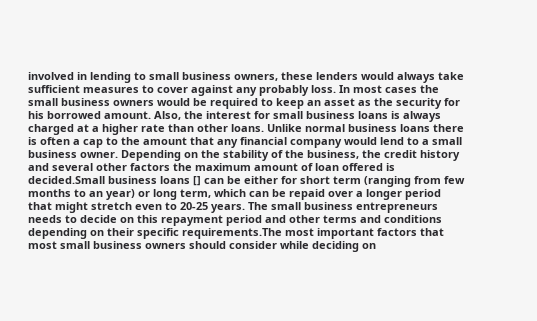involved in lending to small business owners, these lenders would always take sufficient measures to cover against any probably loss. In most cases the small business owners would be required to keep an asset as the security for his borrowed amount. Also, the interest for small business loans is always charged at a higher rate than other loans. Unlike normal business loans there is often a cap to the amount that any financial company would lend to a small business owner. Depending on the stability of the business, the credit history and several other factors the maximum amount of loan offered is decided.Small business loans [] can be either for short term (ranging from few months to an year) or long term, which can be repaid over a longer period that might stretch even to 20-25 years. The small business entrepreneurs needs to decide on this repayment period and other terms and conditions depending on their specific requirements.The most important factors that most small business owners should consider while deciding on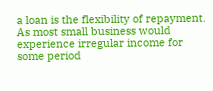a loan is the flexibility of repayment. As most small business would experience irregular income for some period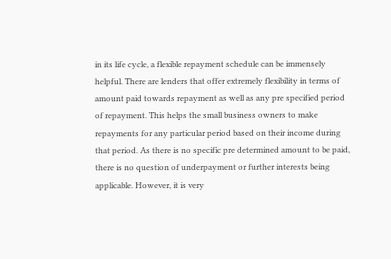in its life cycle, a flexible repayment schedule can be immensely helpful. There are lenders that offer extremely flexibility in terms of amount paid towards repayment as well as any pre specified period of repayment. This helps the small business owners to make repayments for any particular period based on their income during that period. As there is no specific pre determined amount to be paid, there is no question of underpayment or further interests being applicable. However, it is very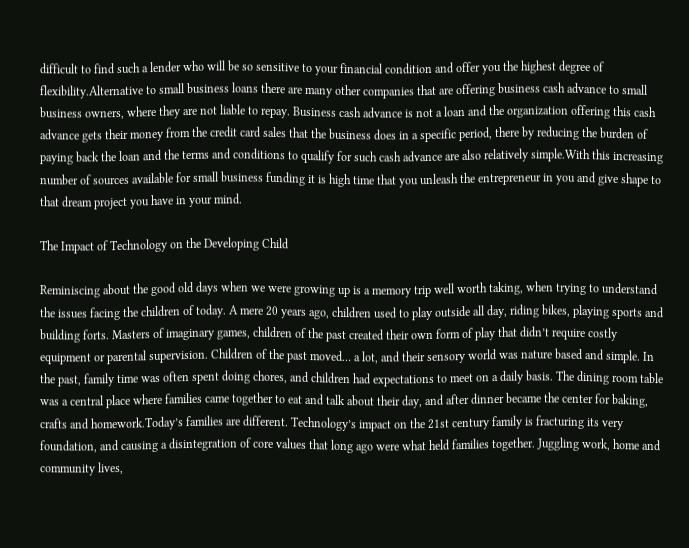difficult to find such a lender who will be so sensitive to your financial condition and offer you the highest degree of flexibility.Alternative to small business loans there are many other companies that are offering business cash advance to small business owners, where they are not liable to repay. Business cash advance is not a loan and the organization offering this cash advance gets their money from the credit card sales that the business does in a specific period, there by reducing the burden of paying back the loan and the terms and conditions to qualify for such cash advance are also relatively simple.With this increasing number of sources available for small business funding it is high time that you unleash the entrepreneur in you and give shape to that dream project you have in your mind.

The Impact of Technology on the Developing Child

Reminiscing about the good old days when we were growing up is a memory trip well worth taking, when trying to understand the issues facing the children of today. A mere 20 years ago, children used to play outside all day, riding bikes, playing sports and building forts. Masters of imaginary games, children of the past created their own form of play that didn’t require costly equipment or parental supervision. Children of the past moved… a lot, and their sensory world was nature based and simple. In the past, family time was often spent doing chores, and children had expectations to meet on a daily basis. The dining room table was a central place where families came together to eat and talk about their day, and after dinner became the center for baking, crafts and homework.Today’s families are different. Technology’s impact on the 21st century family is fracturing its very foundation, and causing a disintegration of core values that long ago were what held families together. Juggling work, home and community lives,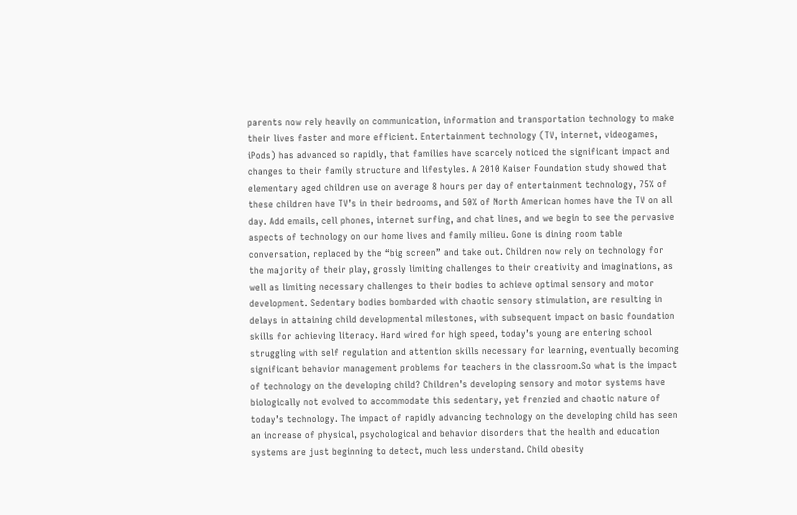parents now rely heavily on communication, information and transportation technology to make their lives faster and more efficient. Entertainment technology (TV, internet, videogames, iPods) has advanced so rapidly, that families have scarcely noticed the significant impact and changes to their family structure and lifestyles. A 2010 Kaiser Foundation study showed that elementary aged children use on average 8 hours per day of entertainment technology, 75% of these children have TV’s in their bedrooms, and 50% of North American homes have the TV on all day. Add emails, cell phones, internet surfing, and chat lines, and we begin to see the pervasive aspects of technology on our home lives and family milieu. Gone is dining room table conversation, replaced by the “big screen” and take out. Children now rely on technology for the majority of their play, grossly limiting challenges to their creativity and imaginations, as well as limiting necessary challenges to their bodies to achieve optimal sensory and motor development. Sedentary bodies bombarded with chaotic sensory stimulation, are resulting in delays in attaining child developmental milestones, with subsequent impact on basic foundation skills for achieving literacy. Hard wired for high speed, today’s young are entering school struggling with self regulation and attention skills necessary for learning, eventually becoming significant behavior management problems for teachers in the classroom.So what is the impact of technology on the developing child? Children’s developing sensory and motor systems have biologically not evolved to accommodate this sedentary, yet frenzied and chaotic nature of today’s technology. The impact of rapidly advancing technology on the developing child has seen an increase of physical, psychological and behavior disorders that the health and education systems are just beginning to detect, much less understand. Child obesity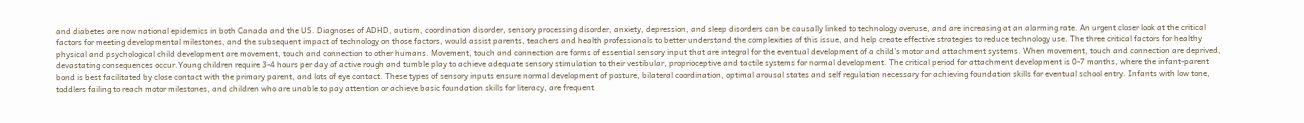and diabetes are now national epidemics in both Canada and the US. Diagnoses of ADHD, autism, coordination disorder, sensory processing disorder, anxiety, depression, and sleep disorders can be causally linked to technology overuse, and are increasing at an alarming rate. An urgent closer look at the critical factors for meeting developmental milestones, and the subsequent impact of technology on those factors, would assist parents, teachers and health professionals to better understand the complexities of this issue, and help create effective strategies to reduce technology use. The three critical factors for healthy physical and psychological child development are movement, touch and connection to other humans. Movement, touch and connection are forms of essential sensory input that are integral for the eventual development of a child’s motor and attachment systems. When movement, touch and connection are deprived, devastating consequences occur.Young children require 3-4 hours per day of active rough and tumble play to achieve adequate sensory stimulation to their vestibular, proprioceptive and tactile systems for normal development. The critical period for attachment development is 0-7 months, where the infant-parent bond is best facilitated by close contact with the primary parent, and lots of eye contact. These types of sensory inputs ensure normal development of posture, bilateral coordination, optimal arousal states and self regulation necessary for achieving foundation skills for eventual school entry. Infants with low tone, toddlers failing to reach motor milestones, and children who are unable to pay attention or achieve basic foundation skills for literacy, are frequent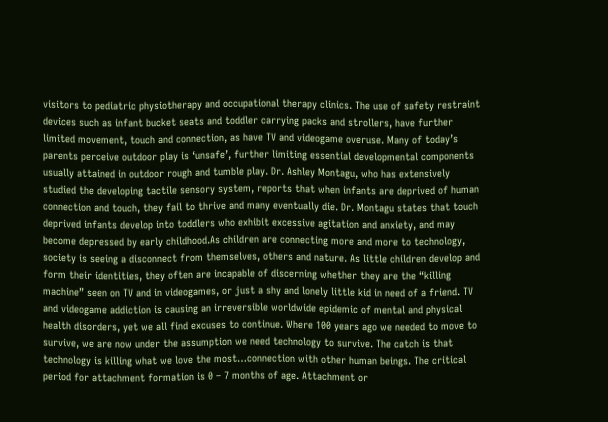visitors to pediatric physiotherapy and occupational therapy clinics. The use of safety restraint devices such as infant bucket seats and toddler carrying packs and strollers, have further limited movement, touch and connection, as have TV and videogame overuse. Many of today’s parents perceive outdoor play is ‘unsafe’, further limiting essential developmental components usually attained in outdoor rough and tumble play. Dr. Ashley Montagu, who has extensively studied the developing tactile sensory system, reports that when infants are deprived of human connection and touch, they fail to thrive and many eventually die. Dr. Montagu states that touch deprived infants develop into toddlers who exhibit excessive agitation and anxiety, and may become depressed by early childhood.As children are connecting more and more to technology, society is seeing a disconnect from themselves, others and nature. As little children develop and form their identities, they often are incapable of discerning whether they are the “killing machine” seen on TV and in videogames, or just a shy and lonely little kid in need of a friend. TV and videogame addiction is causing an irreversible worldwide epidemic of mental and physical health disorders, yet we all find excuses to continue. Where 100 years ago we needed to move to survive, we are now under the assumption we need technology to survive. The catch is that technology is killing what we love the most…connection with other human beings. The critical period for attachment formation is 0 – 7 months of age. Attachment or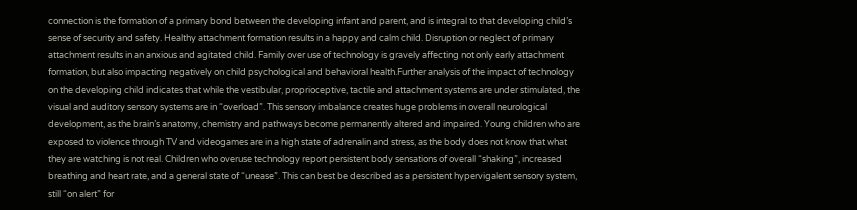connection is the formation of a primary bond between the developing infant and parent, and is integral to that developing child’s sense of security and safety. Healthy attachment formation results in a happy and calm child. Disruption or neglect of primary attachment results in an anxious and agitated child. Family over use of technology is gravely affecting not only early attachment formation, but also impacting negatively on child psychological and behavioral health.Further analysis of the impact of technology on the developing child indicates that while the vestibular, proprioceptive, tactile and attachment systems are under stimulated, the visual and auditory sensory systems are in “overload”. This sensory imbalance creates huge problems in overall neurological development, as the brain’s anatomy, chemistry and pathways become permanently altered and impaired. Young children who are exposed to violence through TV and videogames are in a high state of adrenalin and stress, as the body does not know that what they are watching is not real. Children who overuse technology report persistent body sensations of overall “shaking”, increased breathing and heart rate, and a general state of “unease”. This can best be described as a persistent hypervigalent sensory system, still “on alert” for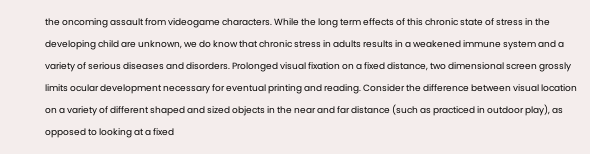the oncoming assault from videogame characters. While the long term effects of this chronic state of stress in the developing child are unknown, we do know that chronic stress in adults results in a weakened immune system and a variety of serious diseases and disorders. Prolonged visual fixation on a fixed distance, two dimensional screen grossly limits ocular development necessary for eventual printing and reading. Consider the difference between visual location on a variety of different shaped and sized objects in the near and far distance (such as practiced in outdoor play), as opposed to looking at a fixed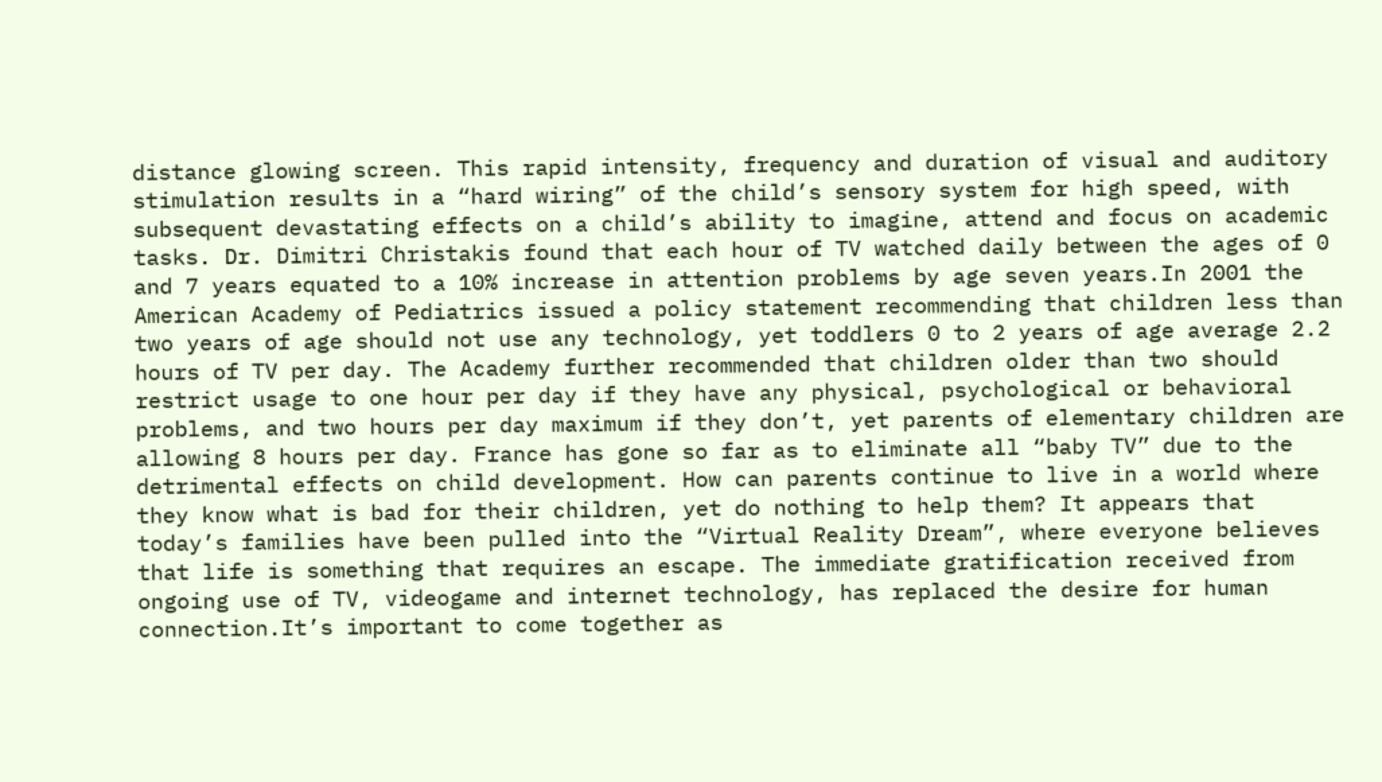distance glowing screen. This rapid intensity, frequency and duration of visual and auditory stimulation results in a “hard wiring” of the child’s sensory system for high speed, with subsequent devastating effects on a child’s ability to imagine, attend and focus on academic tasks. Dr. Dimitri Christakis found that each hour of TV watched daily between the ages of 0 and 7 years equated to a 10% increase in attention problems by age seven years.In 2001 the American Academy of Pediatrics issued a policy statement recommending that children less than two years of age should not use any technology, yet toddlers 0 to 2 years of age average 2.2 hours of TV per day. The Academy further recommended that children older than two should restrict usage to one hour per day if they have any physical, psychological or behavioral problems, and two hours per day maximum if they don’t, yet parents of elementary children are allowing 8 hours per day. France has gone so far as to eliminate all “baby TV” due to the detrimental effects on child development. How can parents continue to live in a world where they know what is bad for their children, yet do nothing to help them? It appears that today’s families have been pulled into the “Virtual Reality Dream”, where everyone believes that life is something that requires an escape. The immediate gratification received from ongoing use of TV, videogame and internet technology, has replaced the desire for human connection.It’s important to come together as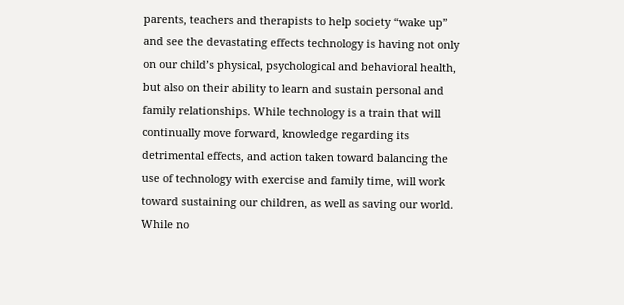parents, teachers and therapists to help society “wake up” and see the devastating effects technology is having not only on our child’s physical, psychological and behavioral health, but also on their ability to learn and sustain personal and family relationships. While technology is a train that will continually move forward, knowledge regarding its detrimental effects, and action taken toward balancing the use of technology with exercise and family time, will work toward sustaining our children, as well as saving our world. While no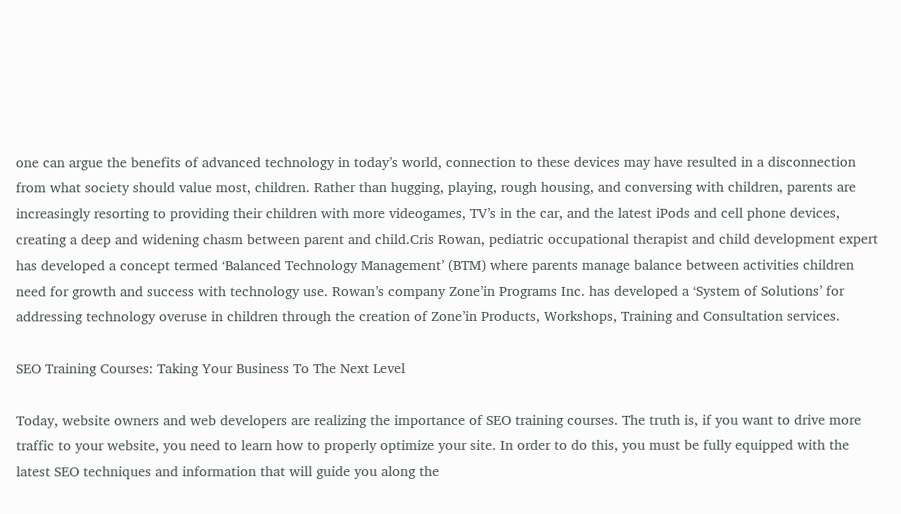one can argue the benefits of advanced technology in today’s world, connection to these devices may have resulted in a disconnection from what society should value most, children. Rather than hugging, playing, rough housing, and conversing with children, parents are increasingly resorting to providing their children with more videogames, TV’s in the car, and the latest iPods and cell phone devices, creating a deep and widening chasm between parent and child.Cris Rowan, pediatric occupational therapist and child development expert has developed a concept termed ‘Balanced Technology Management’ (BTM) where parents manage balance between activities children need for growth and success with technology use. Rowan’s company Zone’in Programs Inc. has developed a ‘System of Solutions’ for addressing technology overuse in children through the creation of Zone’in Products, Workshops, Training and Consultation services.

SEO Training Courses: Taking Your Business To The Next Level

Today, website owners and web developers are realizing the importance of SEO training courses. The truth is, if you want to drive more traffic to your website, you need to learn how to properly optimize your site. In order to do this, you must be fully equipped with the latest SEO techniques and information that will guide you along the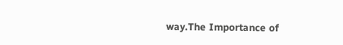way.The Importance of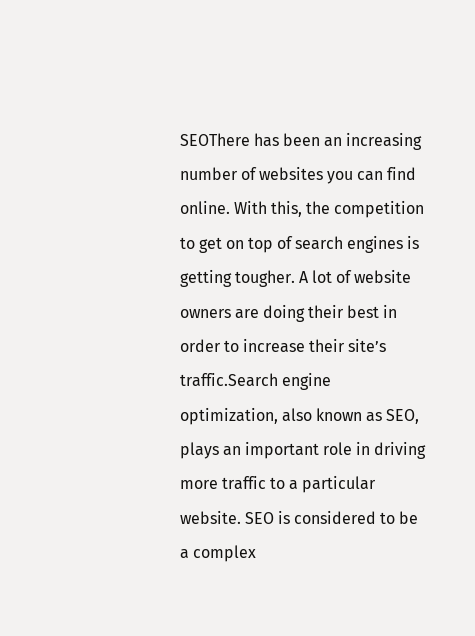SEOThere has been an increasing number of websites you can find online. With this, the competition to get on top of search engines is getting tougher. A lot of website owners are doing their best in order to increase their site’s traffic.Search engine optimization, also known as SEO, plays an important role in driving more traffic to a particular website. SEO is considered to be a complex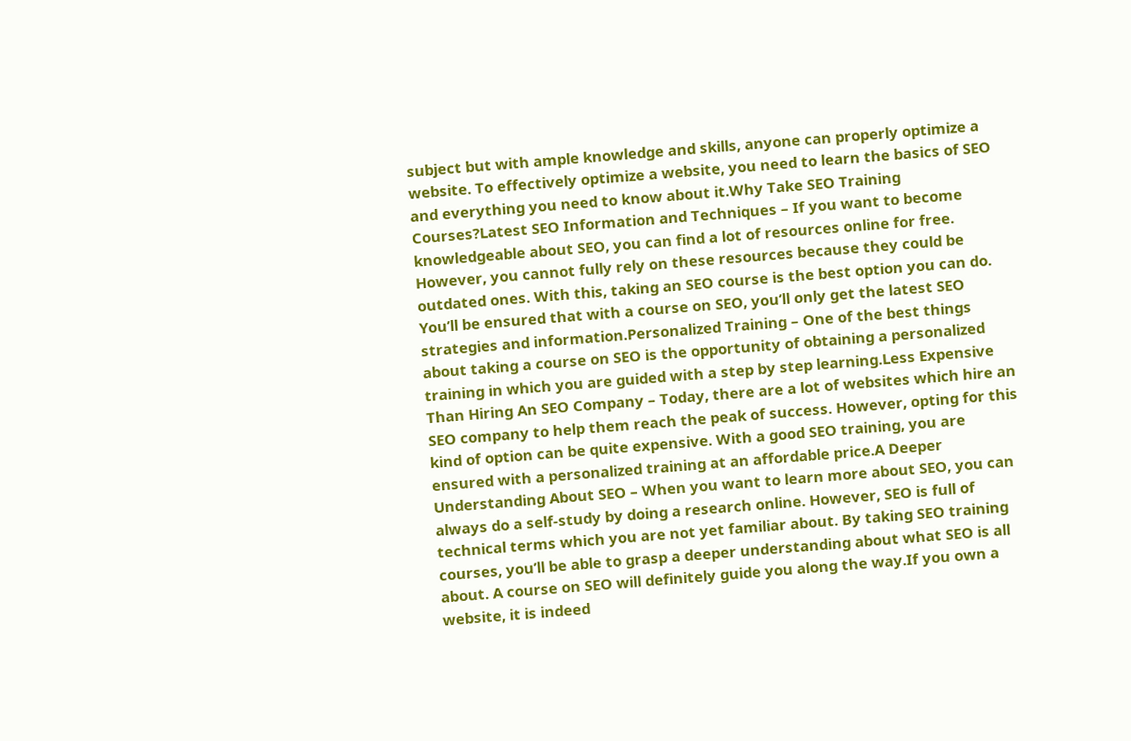subject but with ample knowledge and skills, anyone can properly optimize a website. To effectively optimize a website, you need to learn the basics of SEO and everything you need to know about it.Why Take SEO Training Courses?Latest SEO Information and Techniques – If you want to become knowledgeable about SEO, you can find a lot of resources online for free. However, you cannot fully rely on these resources because they could be outdated ones. With this, taking an SEO course is the best option you can do. You’ll be ensured that with a course on SEO, you’ll only get the latest SEO strategies and information.Personalized Training – One of the best things about taking a course on SEO is the opportunity of obtaining a personalized training in which you are guided with a step by step learning.Less Expensive Than Hiring An SEO Company – Today, there are a lot of websites which hire an SEO company to help them reach the peak of success. However, opting for this kind of option can be quite expensive. With a good SEO training, you are ensured with a personalized training at an affordable price.A Deeper Understanding About SEO – When you want to learn more about SEO, you can always do a self-study by doing a research online. However, SEO is full of technical terms which you are not yet familiar about. By taking SEO training courses, you’ll be able to grasp a deeper understanding about what SEO is all about. A course on SEO will definitely guide you along the way.If you own a website, it is indeed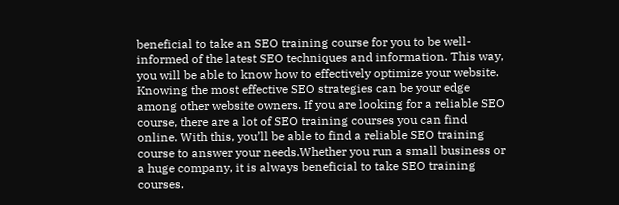beneficial to take an SEO training course for you to be well-informed of the latest SEO techniques and information. This way, you will be able to know how to effectively optimize your website. Knowing the most effective SEO strategies can be your edge among other website owners. If you are looking for a reliable SEO course, there are a lot of SEO training courses you can find online. With this, you’ll be able to find a reliable SEO training course to answer your needs.Whether you run a small business or a huge company, it is always beneficial to take SEO training courses.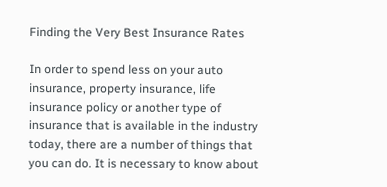Finding the Very Best Insurance Rates

In order to spend less on your auto insurance, property insurance, life insurance policy or another type of insurance that is available in the industry today, there are a number of things that you can do. It is necessary to know about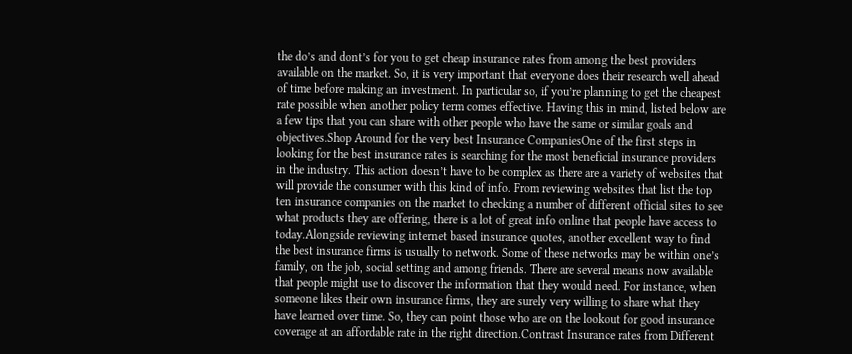the do’s and dont’s for you to get cheap insurance rates from among the best providers available on the market. So, it is very important that everyone does their research well ahead of time before making an investment. In particular so, if you’re planning to get the cheapest rate possible when another policy term comes effective. Having this in mind, listed below are a few tips that you can share with other people who have the same or similar goals and objectives.Shop Around for the very best Insurance CompaniesOne of the first steps in looking for the best insurance rates is searching for the most beneficial insurance providers in the industry. This action doesn’t have to be complex as there are a variety of websites that will provide the consumer with this kind of info. From reviewing websites that list the top ten insurance companies on the market to checking a number of different official sites to see what products they are offering, there is a lot of great info online that people have access to today.Alongside reviewing internet based insurance quotes, another excellent way to find the best insurance firms is usually to network. Some of these networks may be within one’s family, on the job, social setting and among friends. There are several means now available that people might use to discover the information that they would need. For instance, when someone likes their own insurance firms, they are surely very willing to share what they have learned over time. So, they can point those who are on the lookout for good insurance coverage at an affordable rate in the right direction.Contrast Insurance rates from Different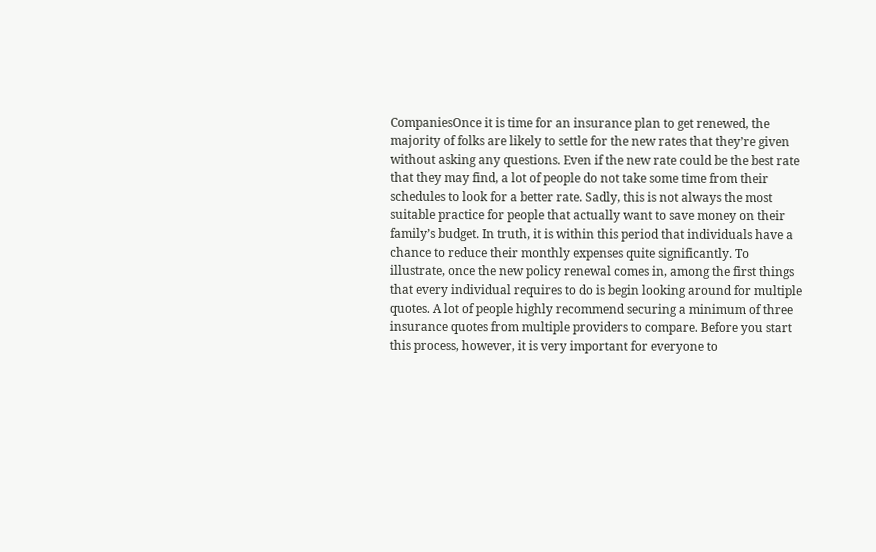CompaniesOnce it is time for an insurance plan to get renewed, the majority of folks are likely to settle for the new rates that they’re given without asking any questions. Even if the new rate could be the best rate that they may find, a lot of people do not take some time from their schedules to look for a better rate. Sadly, this is not always the most suitable practice for people that actually want to save money on their family’s budget. In truth, it is within this period that individuals have a chance to reduce their monthly expenses quite significantly. To illustrate, once the new policy renewal comes in, among the first things that every individual requires to do is begin looking around for multiple quotes. A lot of people highly recommend securing a minimum of three insurance quotes from multiple providers to compare. Before you start this process, however, it is very important for everyone to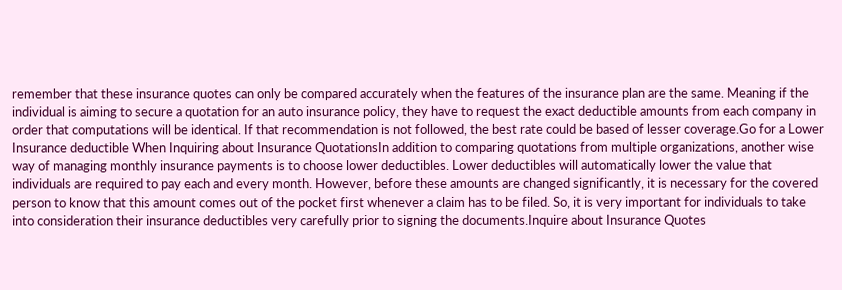remember that these insurance quotes can only be compared accurately when the features of the insurance plan are the same. Meaning if the individual is aiming to secure a quotation for an auto insurance policy, they have to request the exact deductible amounts from each company in order that computations will be identical. If that recommendation is not followed, the best rate could be based of lesser coverage.Go for a Lower Insurance deductible When Inquiring about Insurance QuotationsIn addition to comparing quotations from multiple organizations, another wise way of managing monthly insurance payments is to choose lower deductibles. Lower deductibles will automatically lower the value that individuals are required to pay each and every month. However, before these amounts are changed significantly, it is necessary for the covered person to know that this amount comes out of the pocket first whenever a claim has to be filed. So, it is very important for individuals to take into consideration their insurance deductibles very carefully prior to signing the documents.Inquire about Insurance Quotes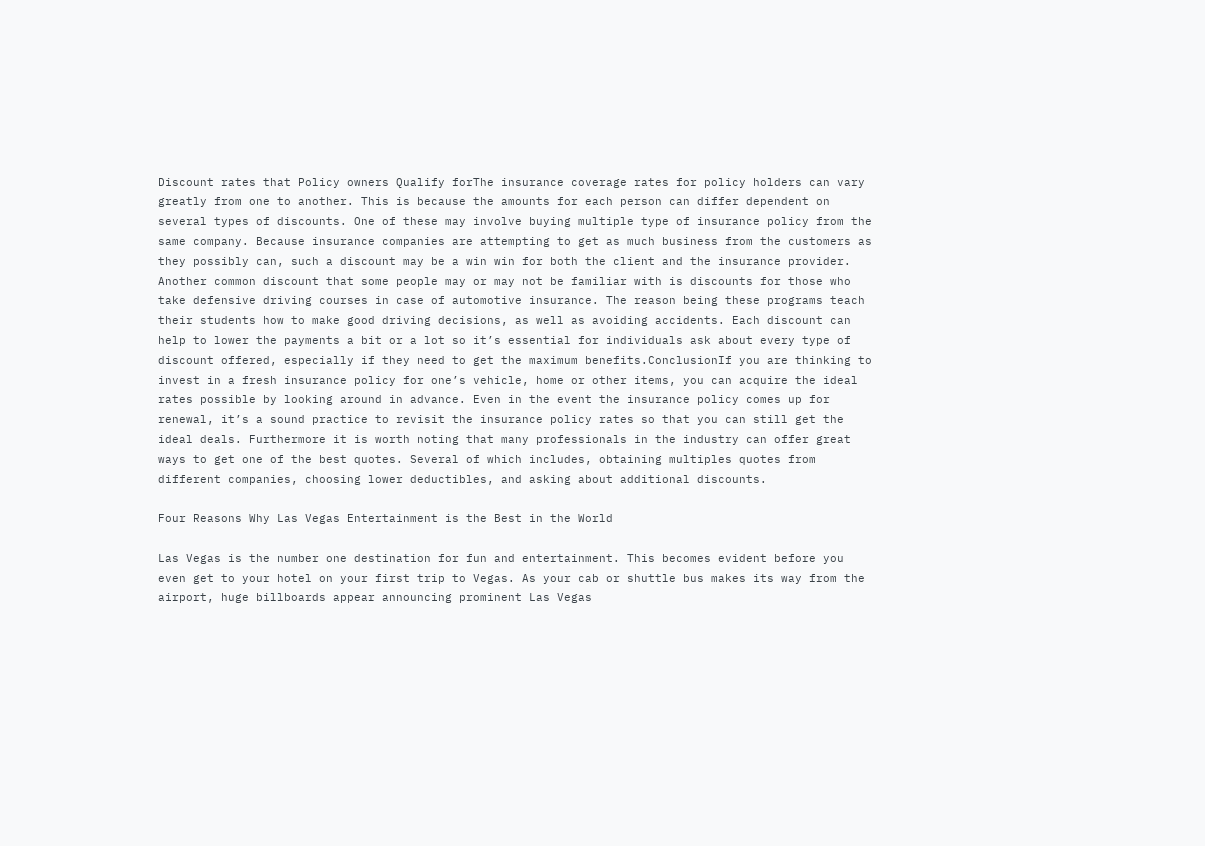Discount rates that Policy owners Qualify forThe insurance coverage rates for policy holders can vary greatly from one to another. This is because the amounts for each person can differ dependent on several types of discounts. One of these may involve buying multiple type of insurance policy from the same company. Because insurance companies are attempting to get as much business from the customers as they possibly can, such a discount may be a win win for both the client and the insurance provider. Another common discount that some people may or may not be familiar with is discounts for those who take defensive driving courses in case of automotive insurance. The reason being these programs teach their students how to make good driving decisions, as well as avoiding accidents. Each discount can help to lower the payments a bit or a lot so it’s essential for individuals ask about every type of discount offered, especially if they need to get the maximum benefits.ConclusionIf you are thinking to invest in a fresh insurance policy for one’s vehicle, home or other items, you can acquire the ideal rates possible by looking around in advance. Even in the event the insurance policy comes up for renewal, it’s a sound practice to revisit the insurance policy rates so that you can still get the ideal deals. Furthermore it is worth noting that many professionals in the industry can offer great ways to get one of the best quotes. Several of which includes, obtaining multiples quotes from different companies, choosing lower deductibles, and asking about additional discounts.

Four Reasons Why Las Vegas Entertainment is the Best in the World

Las Vegas is the number one destination for fun and entertainment. This becomes evident before you even get to your hotel on your first trip to Vegas. As your cab or shuttle bus makes its way from the airport, huge billboards appear announcing prominent Las Vegas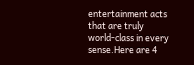entertainment acts that are truly world-class in every sense.Here are 4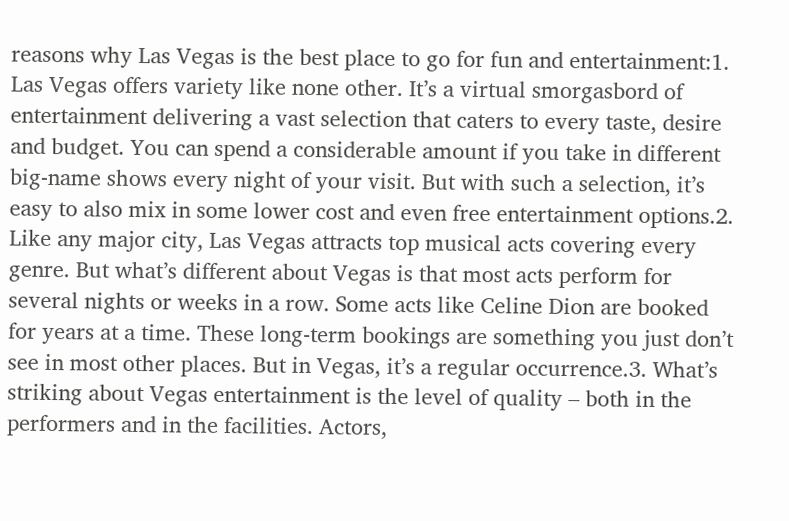reasons why Las Vegas is the best place to go for fun and entertainment:1. Las Vegas offers variety like none other. It’s a virtual smorgasbord of entertainment delivering a vast selection that caters to every taste, desire and budget. You can spend a considerable amount if you take in different big-name shows every night of your visit. But with such a selection, it’s easy to also mix in some lower cost and even free entertainment options.2. Like any major city, Las Vegas attracts top musical acts covering every genre. But what’s different about Vegas is that most acts perform for several nights or weeks in a row. Some acts like Celine Dion are booked for years at a time. These long-term bookings are something you just don’t see in most other places. But in Vegas, it’s a regular occurrence.3. What’s striking about Vegas entertainment is the level of quality – both in the performers and in the facilities. Actors,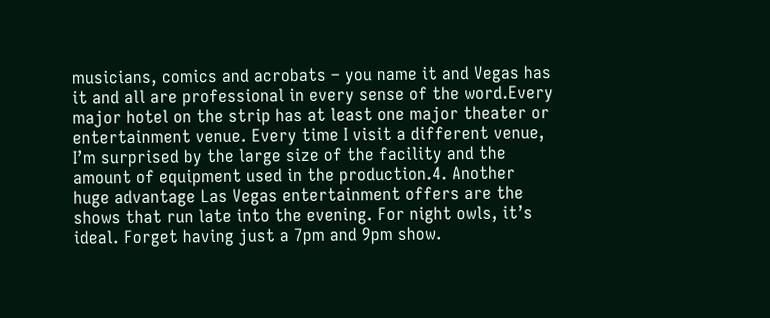musicians, comics and acrobats – you name it and Vegas has it and all are professional in every sense of the word.Every major hotel on the strip has at least one major theater or entertainment venue. Every time I visit a different venue, I’m surprised by the large size of the facility and the amount of equipment used in the production.4. Another huge advantage Las Vegas entertainment offers are the shows that run late into the evening. For night owls, it’s ideal. Forget having just a 7pm and 9pm show.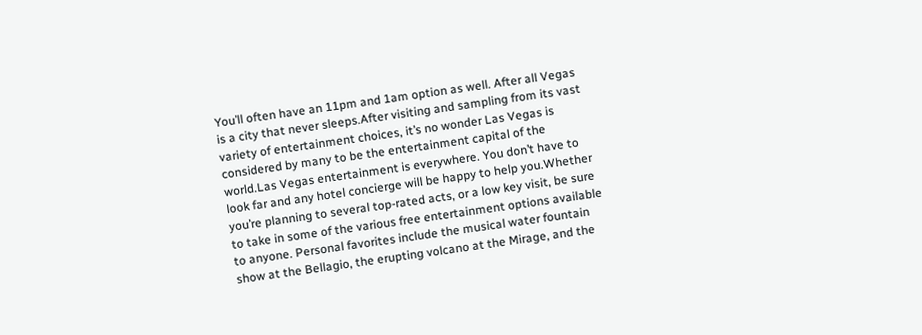You’ll often have an 11pm and 1am option as well. After all Vegas is a city that never sleeps.After visiting and sampling from its vast variety of entertainment choices, it’s no wonder Las Vegas is considered by many to be the entertainment capital of the world.Las Vegas entertainment is everywhere. You don’t have to look far and any hotel concierge will be happy to help you.Whether you’re planning to several top-rated acts, or a low key visit, be sure to take in some of the various free entertainment options available to anyone. Personal favorites include the musical water fountain show at the Bellagio, the erupting volcano at the Mirage, and the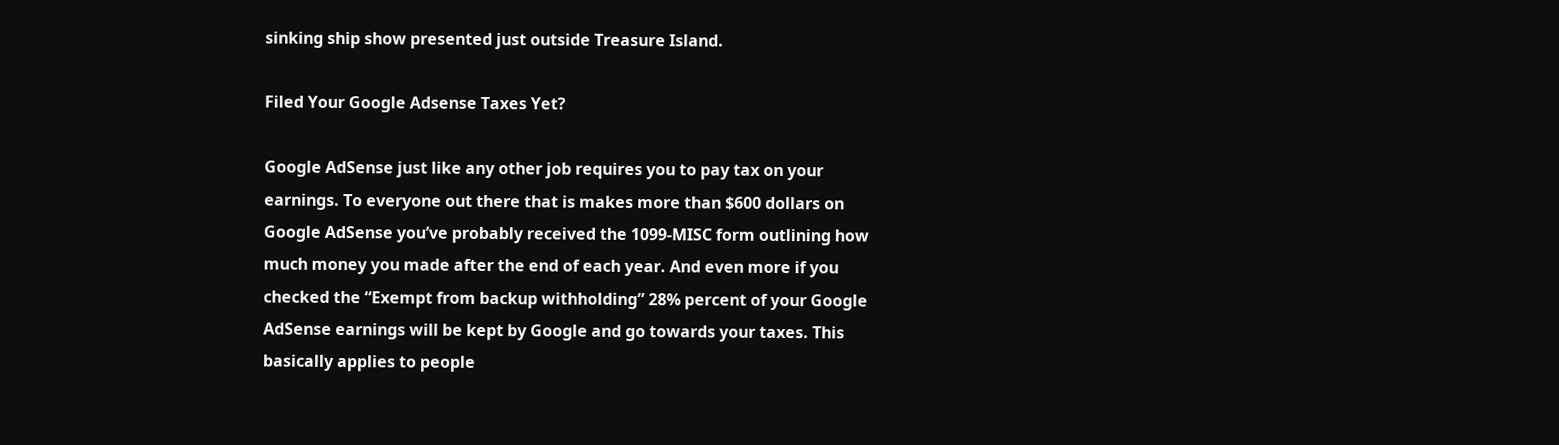sinking ship show presented just outside Treasure Island.

Filed Your Google Adsense Taxes Yet?

Google AdSense just like any other job requires you to pay tax on your earnings. To everyone out there that is makes more than $600 dollars on Google AdSense you’ve probably received the 1099-MISC form outlining how much money you made after the end of each year. And even more if you checked the “Exempt from backup withholding” 28% percent of your Google AdSense earnings will be kept by Google and go towards your taxes. This basically applies to people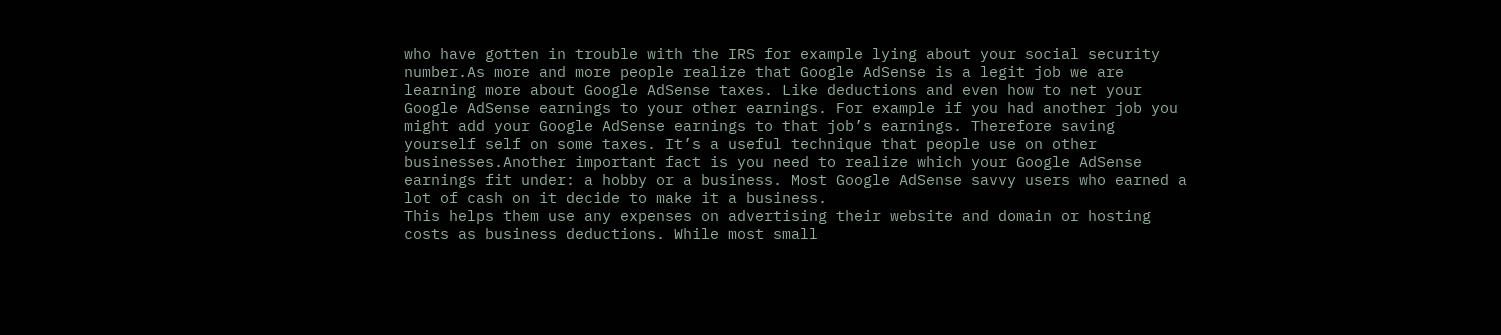who have gotten in trouble with the IRS for example lying about your social security number.As more and more people realize that Google AdSense is a legit job we are learning more about Google AdSense taxes. Like deductions and even how to net your Google AdSense earnings to your other earnings. For example if you had another job you might add your Google AdSense earnings to that job’s earnings. Therefore saving yourself self on some taxes. It’s a useful technique that people use on other businesses.Another important fact is you need to realize which your Google AdSense earnings fit under: a hobby or a business. Most Google AdSense savvy users who earned a lot of cash on it decide to make it a business.
This helps them use any expenses on advertising their website and domain or hosting costs as business deductions. While most small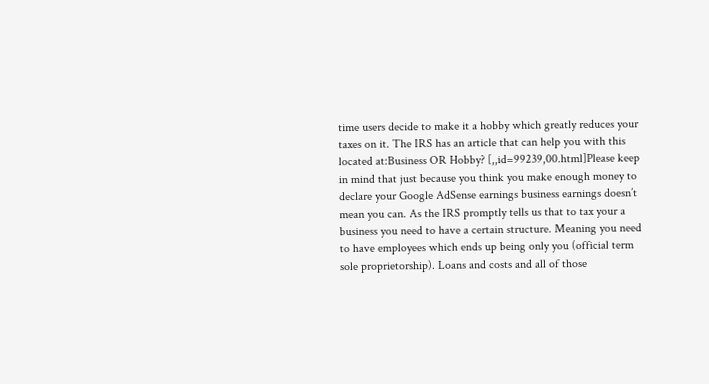time users decide to make it a hobby which greatly reduces your taxes on it. The IRS has an article that can help you with this located at:Business OR Hobby? [,,id=99239,00.html]Please keep in mind that just because you think you make enough money to declare your Google AdSense earnings business earnings doesn’t mean you can. As the IRS promptly tells us that to tax your a business you need to have a certain structure. Meaning you need to have employees which ends up being only you (official term sole proprietorship). Loans and costs and all of those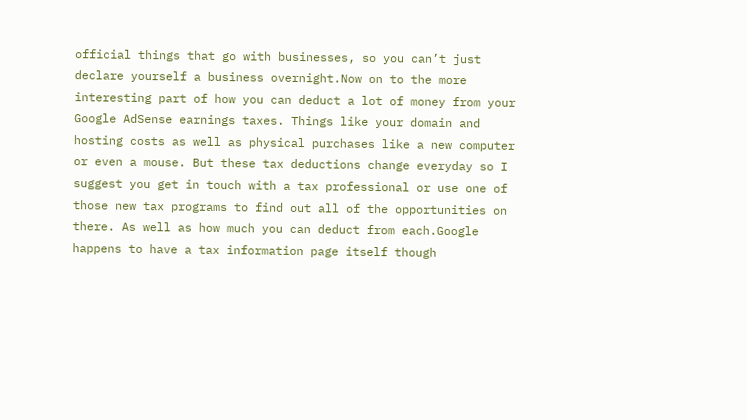official things that go with businesses, so you can’t just declare yourself a business overnight.Now on to the more interesting part of how you can deduct a lot of money from your Google AdSense earnings taxes. Things like your domain and hosting costs as well as physical purchases like a new computer or even a mouse. But these tax deductions change everyday so I suggest you get in touch with a tax professional or use one of those new tax programs to find out all of the opportunities on there. As well as how much you can deduct from each.Google happens to have a tax information page itself though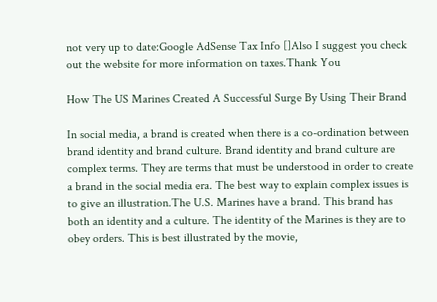not very up to date:Google AdSense Tax Info []Also I suggest you check out the website for more information on taxes.Thank You

How The US Marines Created A Successful Surge By Using Their Brand

In social media, a brand is created when there is a co-ordination between brand identity and brand culture. Brand identity and brand culture are complex terms. They are terms that must be understood in order to create a brand in the social media era. The best way to explain complex issues is to give an illustration.The U.S. Marines have a brand. This brand has both an identity and a culture. The identity of the Marines is they are to obey orders. This is best illustrated by the movie,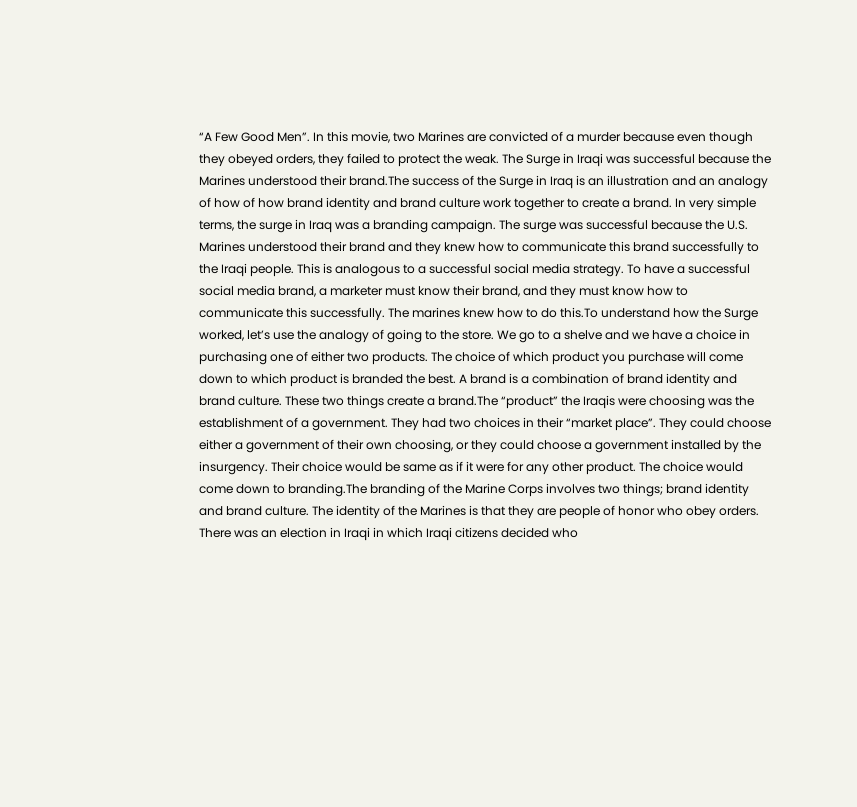“A Few Good Men”. In this movie, two Marines are convicted of a murder because even though they obeyed orders, they failed to protect the weak. The Surge in Iraqi was successful because the Marines understood their brand.The success of the Surge in Iraq is an illustration and an analogy of how of how brand identity and brand culture work together to create a brand. In very simple terms, the surge in Iraq was a branding campaign. The surge was successful because the U.S. Marines understood their brand and they knew how to communicate this brand successfully to the Iraqi people. This is analogous to a successful social media strategy. To have a successful social media brand, a marketer must know their brand, and they must know how to communicate this successfully. The marines knew how to do this.To understand how the Surge worked, let’s use the analogy of going to the store. We go to a shelve and we have a choice in purchasing one of either two products. The choice of which product you purchase will come down to which product is branded the best. A brand is a combination of brand identity and brand culture. These two things create a brand.The “product” the Iraqis were choosing was the establishment of a government. They had two choices in their “market place”. They could choose either a government of their own choosing, or they could choose a government installed by the insurgency. Their choice would be same as if it were for any other product. The choice would come down to branding.The branding of the Marine Corps involves two things; brand identity and brand culture. The identity of the Marines is that they are people of honor who obey orders. There was an election in Iraqi in which Iraqi citizens decided who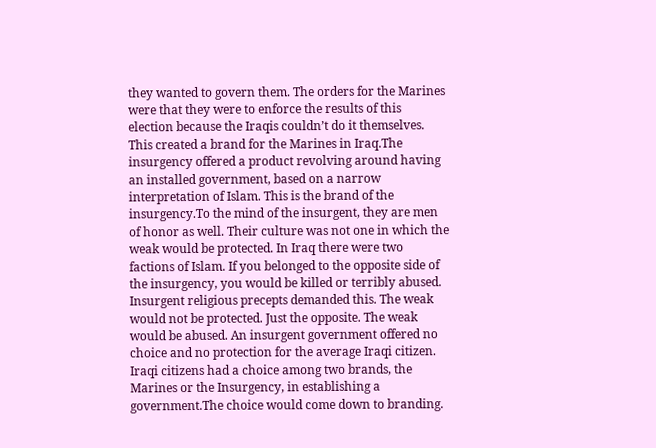they wanted to govern them. The orders for the Marines were that they were to enforce the results of this election because the Iraqis couldn’t do it themselves. This created a brand for the Marines in Iraq.The insurgency offered a product revolving around having an installed government, based on a narrow interpretation of Islam. This is the brand of the insurgency.To the mind of the insurgent, they are men of honor as well. Their culture was not one in which the weak would be protected. In Iraq there were two factions of Islam. If you belonged to the opposite side of the insurgency, you would be killed or terribly abused. Insurgent religious precepts demanded this. The weak would not be protected. Just the opposite. The weak would be abused. An insurgent government offered no choice and no protection for the average Iraqi citizen. Iraqi citizens had a choice among two brands, the Marines or the Insurgency, in establishing a government.The choice would come down to branding.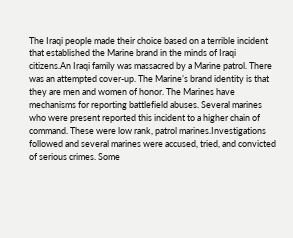The Iraqi people made their choice based on a terrible incident that established the Marine brand in the minds of Iraqi citizens.An Iraqi family was massacred by a Marine patrol. There was an attempted cover-up. The Marine’s brand identity is that they are men and women of honor. The Marines have mechanisms for reporting battlefield abuses. Several marines who were present reported this incident to a higher chain of command. These were low rank, patrol marines.Investigations followed and several marines were accused, tried, and convicted of serious crimes. Some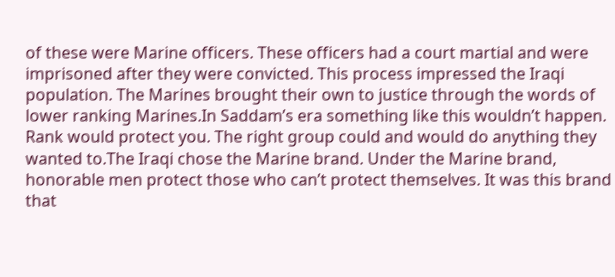of these were Marine officers. These officers had a court martial and were imprisoned after they were convicted. This process impressed the Iraqi population. The Marines brought their own to justice through the words of lower ranking Marines.In Saddam’s era something like this wouldn’t happen. Rank would protect you. The right group could and would do anything they wanted to.The Iraqi chose the Marine brand. Under the Marine brand, honorable men protect those who can’t protect themselves. It was this brand that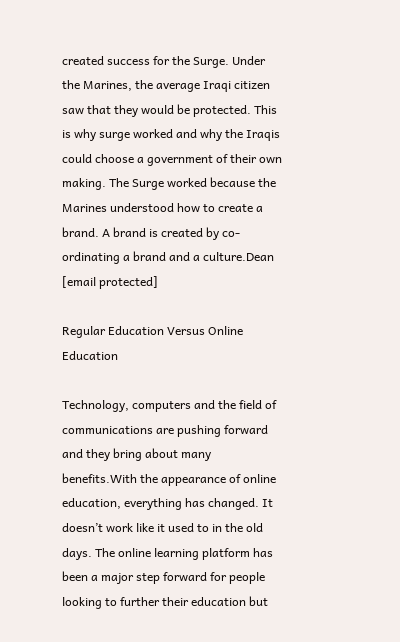created success for the Surge. Under the Marines, the average Iraqi citizen saw that they would be protected. This is why surge worked and why the Iraqis could choose a government of their own making. The Surge worked because the Marines understood how to create a brand. A brand is created by co-ordinating a brand and a culture.Dean [email protected]

Regular Education Versus Online Education

Technology, computers and the field of communications are pushing forward and they bring about many benefits.With the appearance of online education, everything has changed. It doesn’t work like it used to in the old days. The online learning platform has been a major step forward for people looking to further their education but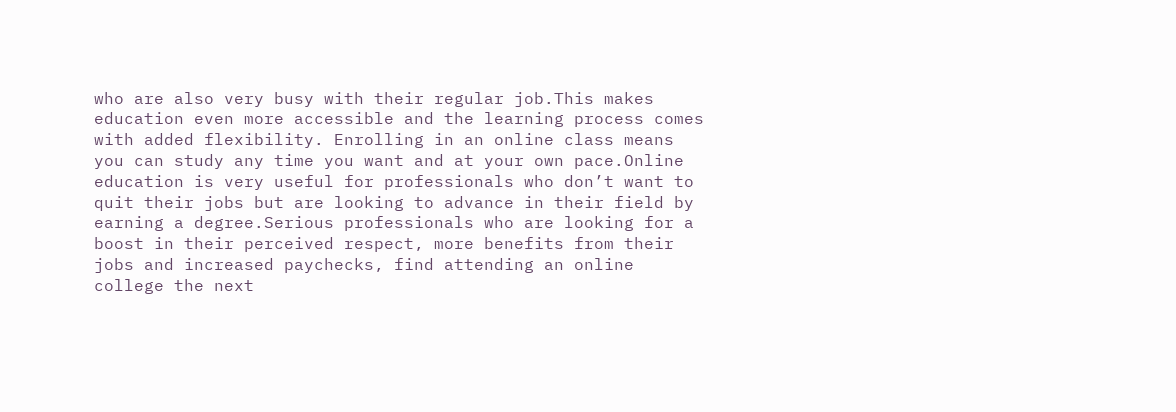who are also very busy with their regular job.This makes education even more accessible and the learning process comes with added flexibility. Enrolling in an online class means you can study any time you want and at your own pace.Online education is very useful for professionals who don’t want to quit their jobs but are looking to advance in their field by earning a degree.Serious professionals who are looking for a boost in their perceived respect, more benefits from their jobs and increased paychecks, find attending an online college the next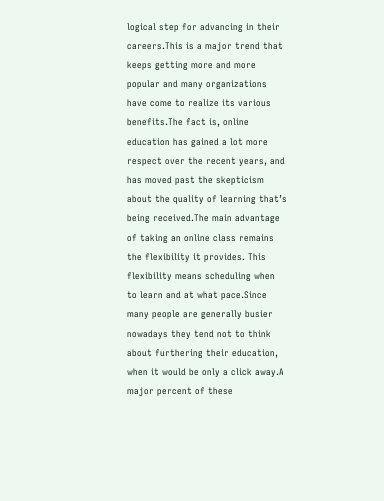logical step for advancing in their careers.This is a major trend that keeps getting more and more popular and many organizations have come to realize its various benefits.The fact is, online education has gained a lot more respect over the recent years, and has moved past the skepticism about the quality of learning that’s being received.The main advantage of taking an online class remains the flexibility it provides. This flexibility means scheduling when to learn and at what pace.Since many people are generally busier nowadays they tend not to think about furthering their education, when it would be only a click away.A major percent of these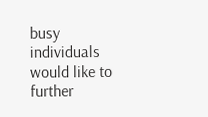busy individuals would like to further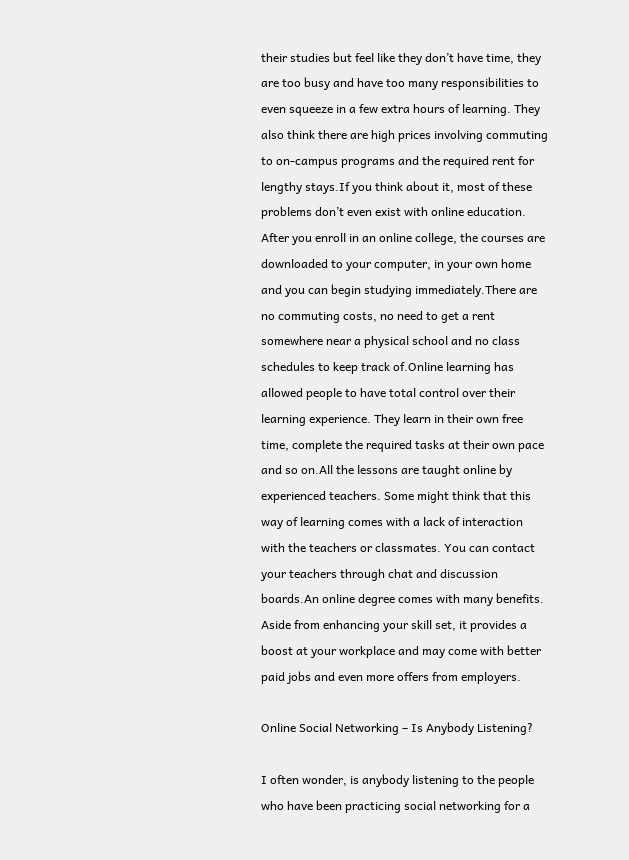their studies but feel like they don’t have time, they are too busy and have too many responsibilities to even squeeze in a few extra hours of learning. They also think there are high prices involving commuting to on-campus programs and the required rent for lengthy stays.If you think about it, most of these problems don’t even exist with online education. After you enroll in an online college, the courses are downloaded to your computer, in your own home and you can begin studying immediately.There are no commuting costs, no need to get a rent somewhere near a physical school and no class schedules to keep track of.Online learning has allowed people to have total control over their learning experience. They learn in their own free time, complete the required tasks at their own pace and so on.All the lessons are taught online by experienced teachers. Some might think that this way of learning comes with a lack of interaction with the teachers or classmates. You can contact your teachers through chat and discussion boards.An online degree comes with many benefits. Aside from enhancing your skill set, it provides a boost at your workplace and may come with better paid jobs and even more offers from employers.

Online Social Networking – Is Anybody Listening?

I often wonder, is anybody listening to the people who have been practicing social networking for a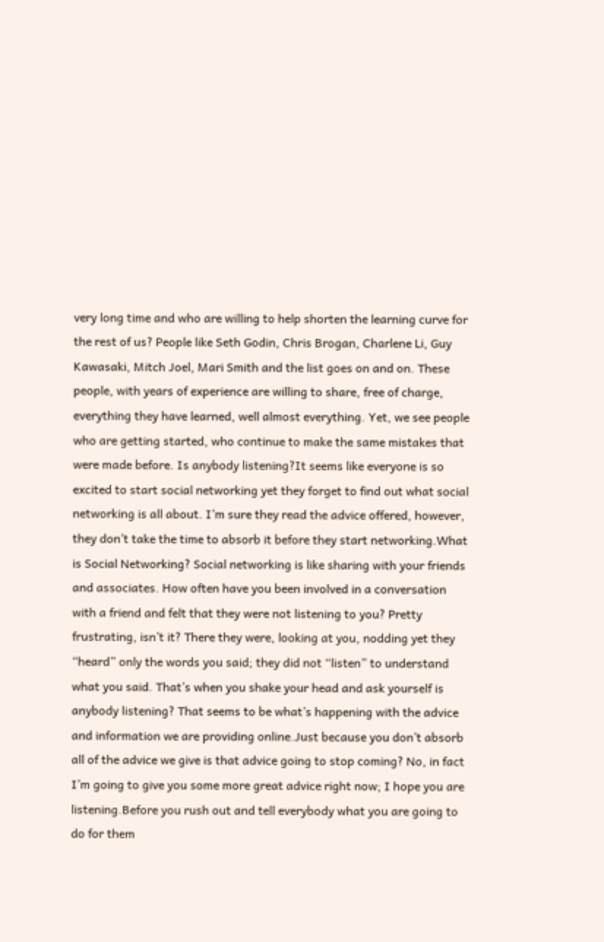very long time and who are willing to help shorten the learning curve for the rest of us? People like Seth Godin, Chris Brogan, Charlene Li, Guy Kawasaki, Mitch Joel, Mari Smith and the list goes on and on. These people, with years of experience are willing to share, free of charge, everything they have learned, well almost everything. Yet, we see people who are getting started, who continue to make the same mistakes that were made before. Is anybody listening?It seems like everyone is so excited to start social networking yet they forget to find out what social networking is all about. I’m sure they read the advice offered, however, they don’t take the time to absorb it before they start networking.What is Social Networking? Social networking is like sharing with your friends and associates. How often have you been involved in a conversation with a friend and felt that they were not listening to you? Pretty frustrating, isn’t it? There they were, looking at you, nodding yet they “heard” only the words you said; they did not “listen” to understand what you said. That’s when you shake your head and ask yourself is anybody listening? That seems to be what’s happening with the advice and information we are providing online.Just because you don’t absorb all of the advice we give is that advice going to stop coming? No, in fact I’m going to give you some more great advice right now; I hope you are listening.Before you rush out and tell everybody what you are going to do for them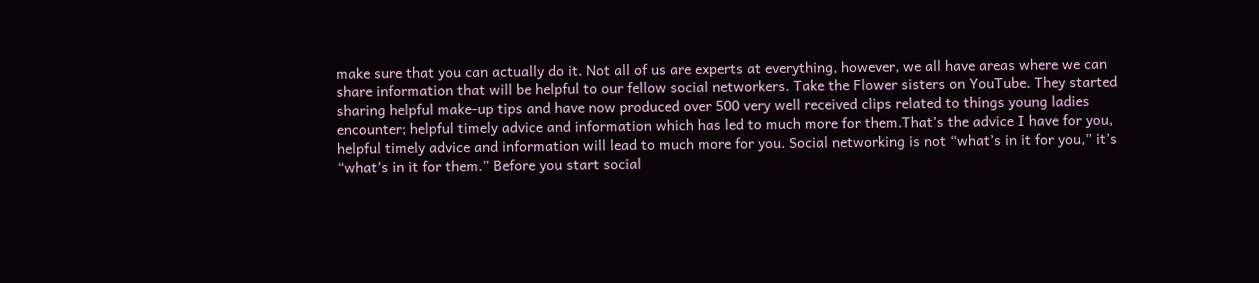make sure that you can actually do it. Not all of us are experts at everything, however, we all have areas where we can share information that will be helpful to our fellow social networkers. Take the Flower sisters on YouTube. They started sharing helpful make-up tips and have now produced over 500 very well received clips related to things young ladies encounter; helpful timely advice and information which has led to much more for them.That’s the advice I have for you, helpful timely advice and information will lead to much more for you. Social networking is not “what’s in it for you,” it’s “what’s in it for them.” Before you start social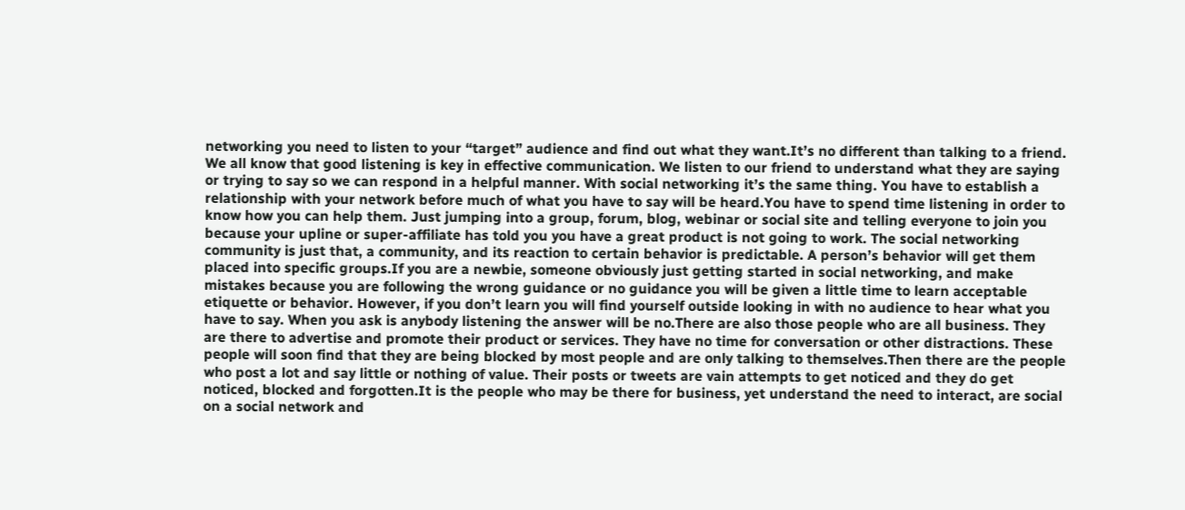networking you need to listen to your “target” audience and find out what they want.It’s no different than talking to a friend. We all know that good listening is key in effective communication. We listen to our friend to understand what they are saying or trying to say so we can respond in a helpful manner. With social networking it’s the same thing. You have to establish a relationship with your network before much of what you have to say will be heard.You have to spend time listening in order to know how you can help them. Just jumping into a group, forum, blog, webinar or social site and telling everyone to join you because your upline or super-affiliate has told you you have a great product is not going to work. The social networking community is just that, a community, and its reaction to certain behavior is predictable. A person’s behavior will get them placed into specific groups.If you are a newbie, someone obviously just getting started in social networking, and make mistakes because you are following the wrong guidance or no guidance you will be given a little time to learn acceptable etiquette or behavior. However, if you don’t learn you will find yourself outside looking in with no audience to hear what you have to say. When you ask is anybody listening the answer will be no.There are also those people who are all business. They are there to advertise and promote their product or services. They have no time for conversation or other distractions. These people will soon find that they are being blocked by most people and are only talking to themselves.Then there are the people who post a lot and say little or nothing of value. Their posts or tweets are vain attempts to get noticed and they do get noticed, blocked and forgotten.It is the people who may be there for business, yet understand the need to interact, are social on a social network and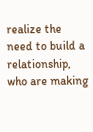realize the need to build a relationship, who are making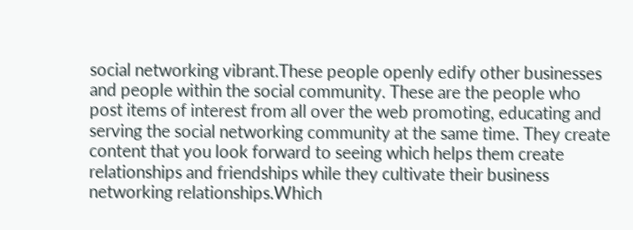social networking vibrant.These people openly edify other businesses and people within the social community. These are the people who post items of interest from all over the web promoting, educating and serving the social networking community at the same time. They create content that you look forward to seeing which helps them create relationships and friendships while they cultivate their business networking relationships.Which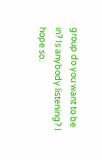group do you want to be in? Is anybody listening? I hope so.